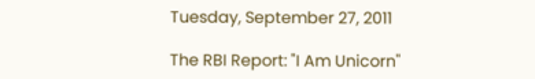Tuesday, September 27, 2011

The RBI Report: "I Am Unicorn"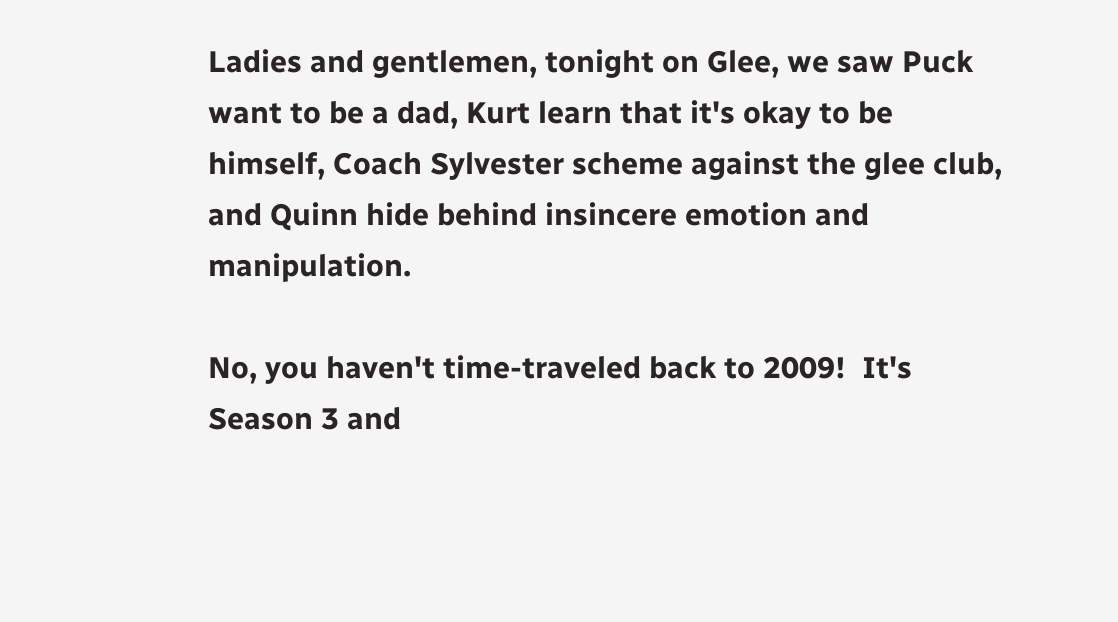Ladies and gentlemen, tonight on Glee, we saw Puck want to be a dad, Kurt learn that it's okay to be himself, Coach Sylvester scheme against the glee club, and Quinn hide behind insincere emotion and manipulation.

No, you haven't time-traveled back to 2009!  It's Season 3 and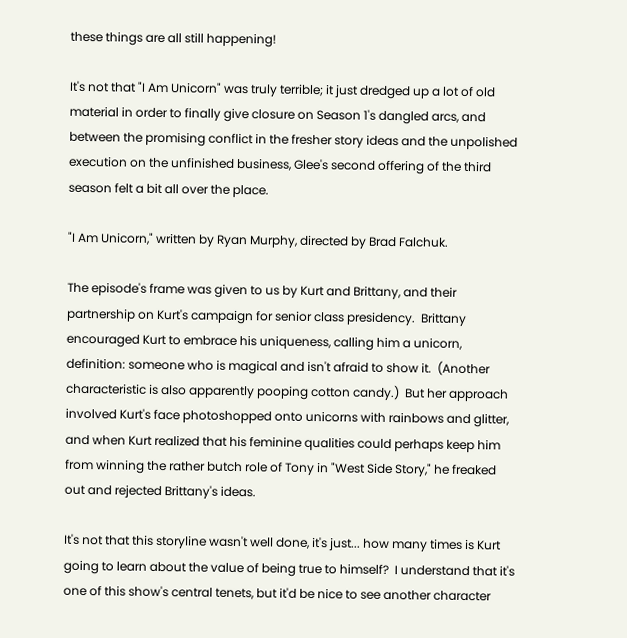these things are all still happening!

It's not that "I Am Unicorn" was truly terrible; it just dredged up a lot of old material in order to finally give closure on Season 1's dangled arcs, and between the promising conflict in the fresher story ideas and the unpolished execution on the unfinished business, Glee's second offering of the third season felt a bit all over the place.

"I Am Unicorn," written by Ryan Murphy, directed by Brad Falchuk.

The episode's frame was given to us by Kurt and Brittany, and their partnership on Kurt's campaign for senior class presidency.  Brittany encouraged Kurt to embrace his uniqueness, calling him a unicorn, definition: someone who is magical and isn't afraid to show it.  (Another characteristic is also apparently pooping cotton candy.)  But her approach involved Kurt's face photoshopped onto unicorns with rainbows and glitter, and when Kurt realized that his feminine qualities could perhaps keep him from winning the rather butch role of Tony in "West Side Story," he freaked out and rejected Brittany's ideas.

It's not that this storyline wasn't well done, it's just... how many times is Kurt going to learn about the value of being true to himself?  I understand that it's one of this show's central tenets, but it'd be nice to see another character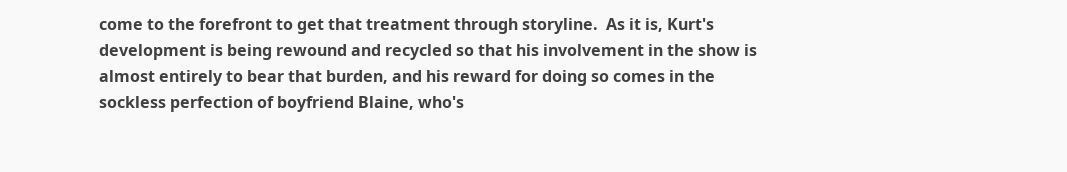come to the forefront to get that treatment through storyline.  As it is, Kurt's development is being rewound and recycled so that his involvement in the show is almost entirely to bear that burden, and his reward for doing so comes in the sockless perfection of boyfriend Blaine, who's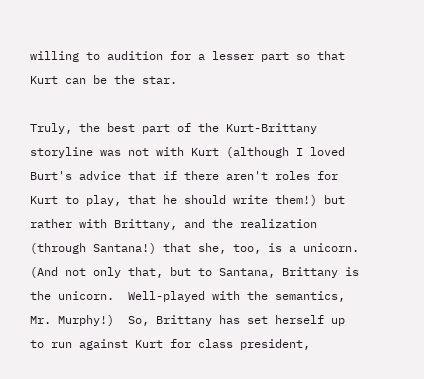willing to audition for a lesser part so that Kurt can be the star.

Truly, the best part of the Kurt-Brittany storyline was not with Kurt (although I loved Burt's advice that if there aren't roles for Kurt to play, that he should write them!) but rather with Brittany, and the realization (through Santana!) that she, too, is a unicorn.  (And not only that, but to Santana, Brittany is the unicorn.  Well-played with the semantics, Mr. Murphy!)  So, Brittany has set herself up to run against Kurt for class president,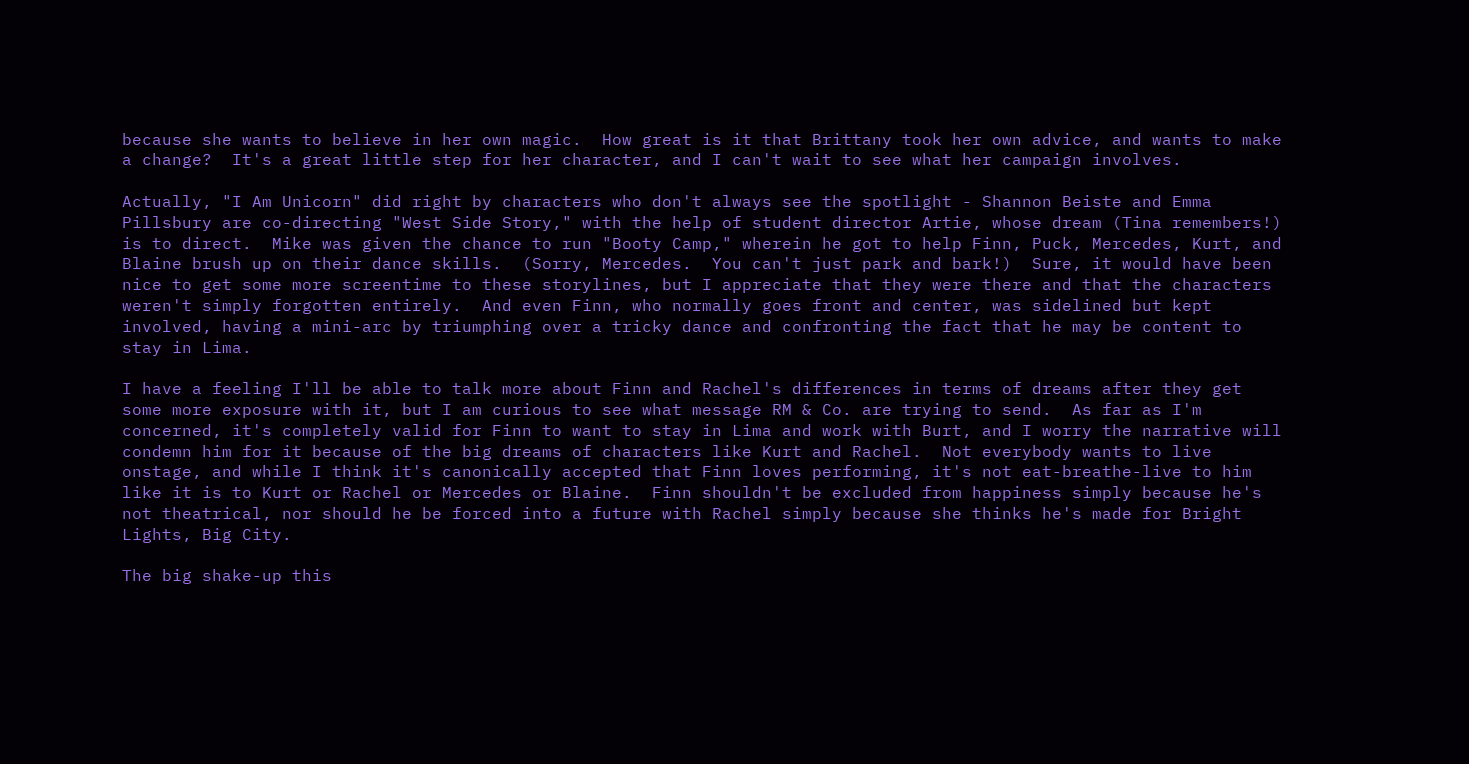because she wants to believe in her own magic.  How great is it that Brittany took her own advice, and wants to make a change?  It's a great little step for her character, and I can't wait to see what her campaign involves.

Actually, "I Am Unicorn" did right by characters who don't always see the spotlight - Shannon Beiste and Emma Pillsbury are co-directing "West Side Story," with the help of student director Artie, whose dream (Tina remembers!) is to direct.  Mike was given the chance to run "Booty Camp," wherein he got to help Finn, Puck, Mercedes, Kurt, and Blaine brush up on their dance skills.  (Sorry, Mercedes.  You can't just park and bark!)  Sure, it would have been nice to get some more screentime to these storylines, but I appreciate that they were there and that the characters weren't simply forgotten entirely.  And even Finn, who normally goes front and center, was sidelined but kept involved, having a mini-arc by triumphing over a tricky dance and confronting the fact that he may be content to stay in Lima.

I have a feeling I'll be able to talk more about Finn and Rachel's differences in terms of dreams after they get some more exposure with it, but I am curious to see what message RM & Co. are trying to send.  As far as I'm concerned, it's completely valid for Finn to want to stay in Lima and work with Burt, and I worry the narrative will condemn him for it because of the big dreams of characters like Kurt and Rachel.  Not everybody wants to live onstage, and while I think it's canonically accepted that Finn loves performing, it's not eat-breathe-live to him like it is to Kurt or Rachel or Mercedes or Blaine.  Finn shouldn't be excluded from happiness simply because he's not theatrical, nor should he be forced into a future with Rachel simply because she thinks he's made for Bright Lights, Big City.

The big shake-up this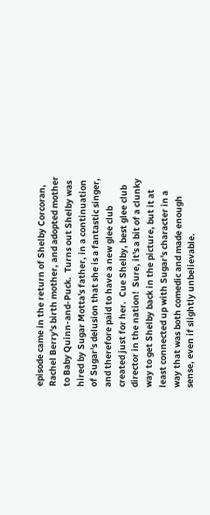episode came in the return of Shelby Corcoran, Rachel Berry's birth mother, and adopted mother to Baby Quinn-and-Puck.  Turns out Shelby was hired by Sugar Motta's father, in a continuation of Sugar's delusion that she is a fantastic singer, and therefore paid to have a new glee club created just for her.  Cue Shelby, best glee club director in the nation!  Sure, it's a bit of a clunky way to get Shelby back in the picture, but it at least connected up with Sugar's character in a way that was both comedic and made enough sense, even if slightly unbelievable.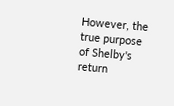However, the true purpose of Shelby's return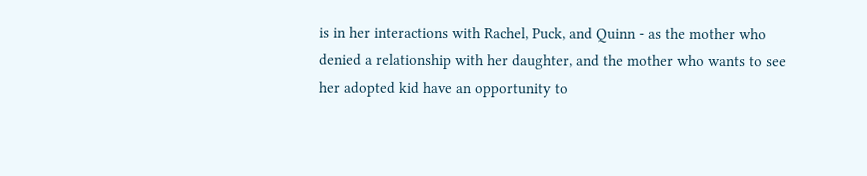is in her interactions with Rachel, Puck, and Quinn - as the mother who denied a relationship with her daughter, and the mother who wants to see her adopted kid have an opportunity to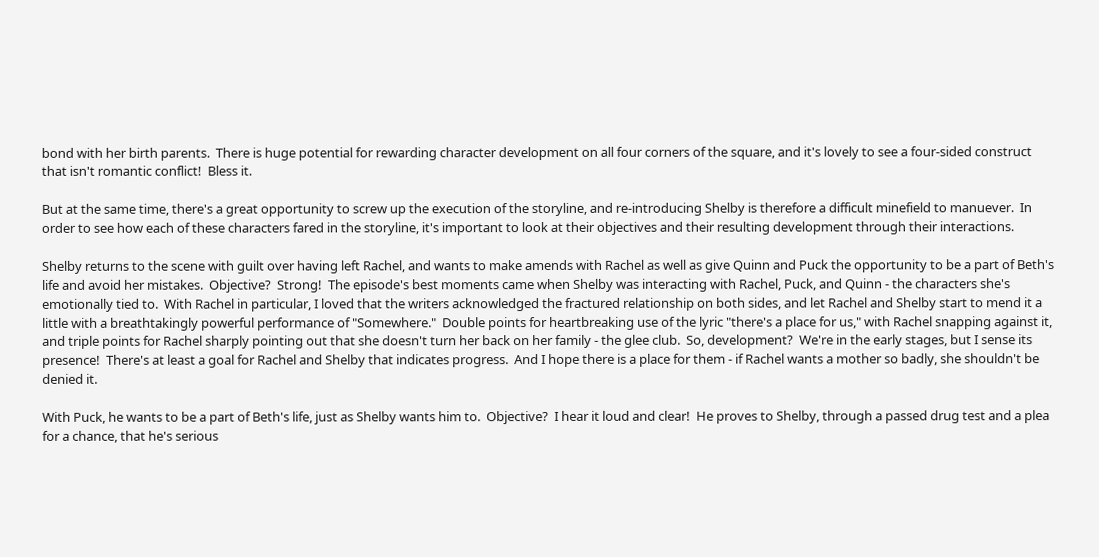bond with her birth parents.  There is huge potential for rewarding character development on all four corners of the square, and it's lovely to see a four-sided construct that isn't romantic conflict!  Bless it.

But at the same time, there's a great opportunity to screw up the execution of the storyline, and re-introducing Shelby is therefore a difficult minefield to manuever.  In order to see how each of these characters fared in the storyline, it's important to look at their objectives and their resulting development through their interactions.

Shelby returns to the scene with guilt over having left Rachel, and wants to make amends with Rachel as well as give Quinn and Puck the opportunity to be a part of Beth's life and avoid her mistakes.  Objective?  Strong!  The episode's best moments came when Shelby was interacting with Rachel, Puck, and Quinn - the characters she's emotionally tied to.  With Rachel in particular, I loved that the writers acknowledged the fractured relationship on both sides, and let Rachel and Shelby start to mend it a little with a breathtakingly powerful performance of "Somewhere."  Double points for heartbreaking use of the lyric "there's a place for us," with Rachel snapping against it, and triple points for Rachel sharply pointing out that she doesn't turn her back on her family - the glee club.  So, development?  We're in the early stages, but I sense its presence!  There's at least a goal for Rachel and Shelby that indicates progress.  And I hope there is a place for them - if Rachel wants a mother so badly, she shouldn't be denied it.

With Puck, he wants to be a part of Beth's life, just as Shelby wants him to.  Objective?  I hear it loud and clear!  He proves to Shelby, through a passed drug test and a plea for a chance, that he's serious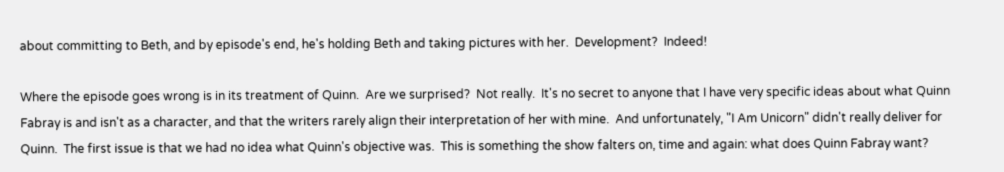about committing to Beth, and by episode's end, he's holding Beth and taking pictures with her.  Development?  Indeed!

Where the episode goes wrong is in its treatment of Quinn.  Are we surprised?  Not really.  It's no secret to anyone that I have very specific ideas about what Quinn Fabray is and isn't as a character, and that the writers rarely align their interpretation of her with mine.  And unfortunately, "I Am Unicorn" didn't really deliver for Quinn.  The first issue is that we had no idea what Quinn's objective was.  This is something the show falters on, time and again: what does Quinn Fabray want?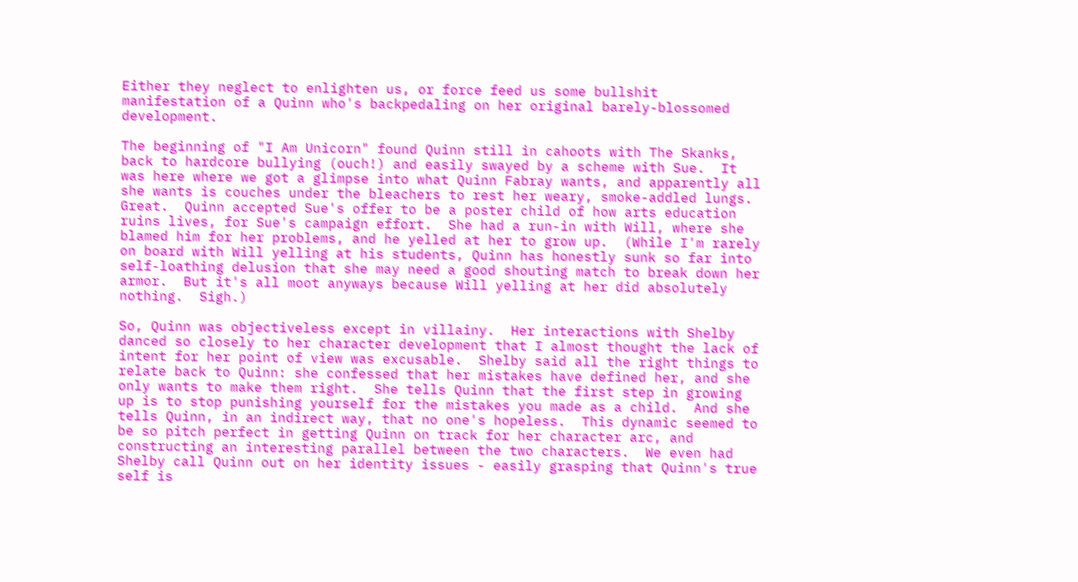Either they neglect to enlighten us, or force feed us some bullshit manifestation of a Quinn who's backpedaling on her original barely-blossomed development.

The beginning of "I Am Unicorn" found Quinn still in cahoots with The Skanks, back to hardcore bullying (ouch!) and easily swayed by a scheme with Sue.  It was here where we got a glimpse into what Quinn Fabray wants, and apparently all she wants is couches under the bleachers to rest her weary, smoke-addled lungs.  Great.  Quinn accepted Sue's offer to be a poster child of how arts education ruins lives, for Sue's campaign effort.  She had a run-in with Will, where she blamed him for her problems, and he yelled at her to grow up.  (While I'm rarely on board with Will yelling at his students, Quinn has honestly sunk so far into self-loathing delusion that she may need a good shouting match to break down her armor.  But it's all moot anyways because Will yelling at her did absolutely nothing.  Sigh.)

So, Quinn was objectiveless except in villainy.  Her interactions with Shelby danced so closely to her character development that I almost thought the lack of intent for her point of view was excusable.  Shelby said all the right things to relate back to Quinn: she confessed that her mistakes have defined her, and she only wants to make them right.  She tells Quinn that the first step in growing up is to stop punishing yourself for the mistakes you made as a child.  And she tells Quinn, in an indirect way, that no one's hopeless.  This dynamic seemed to be so pitch perfect in getting Quinn on track for her character arc, and constructing an interesting parallel between the two characters.  We even had Shelby call Quinn out on her identity issues - easily grasping that Quinn's true self is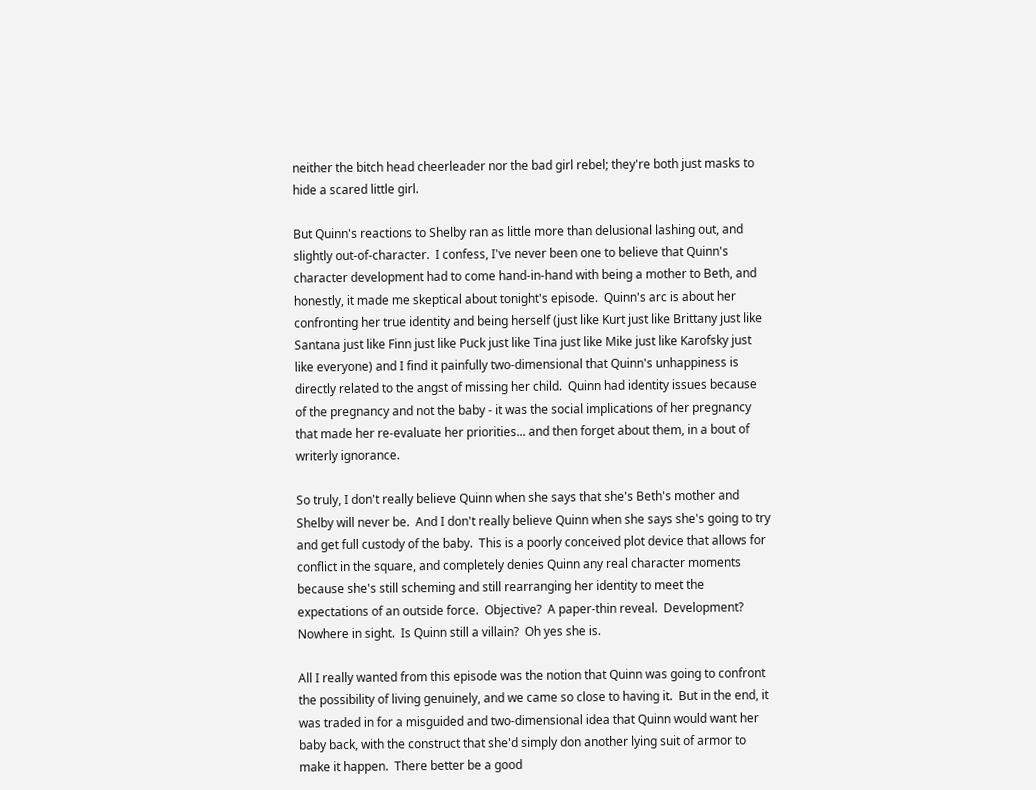neither the bitch head cheerleader nor the bad girl rebel; they're both just masks to hide a scared little girl.

But Quinn's reactions to Shelby ran as little more than delusional lashing out, and slightly out-of-character.  I confess, I've never been one to believe that Quinn's character development had to come hand-in-hand with being a mother to Beth, and honestly, it made me skeptical about tonight's episode.  Quinn's arc is about her confronting her true identity and being herself (just like Kurt just like Brittany just like Santana just like Finn just like Puck just like Tina just like Mike just like Karofsky just like everyone) and I find it painfully two-dimensional that Quinn's unhappiness is directly related to the angst of missing her child.  Quinn had identity issues because of the pregnancy and not the baby - it was the social implications of her pregnancy that made her re-evaluate her priorities... and then forget about them, in a bout of writerly ignorance.

So truly, I don't really believe Quinn when she says that she's Beth's mother and Shelby will never be.  And I don't really believe Quinn when she says she's going to try and get full custody of the baby.  This is a poorly conceived plot device that allows for conflict in the square, and completely denies Quinn any real character moments because she's still scheming and still rearranging her identity to meet the expectations of an outside force.  Objective?  A paper-thin reveal.  Development?  Nowhere in sight.  Is Quinn still a villain?  Oh yes she is.

All I really wanted from this episode was the notion that Quinn was going to confront the possibility of living genuinely, and we came so close to having it.  But in the end, it was traded in for a misguided and two-dimensional idea that Quinn would want her baby back, with the construct that she'd simply don another lying suit of armor to make it happen.  There better be a good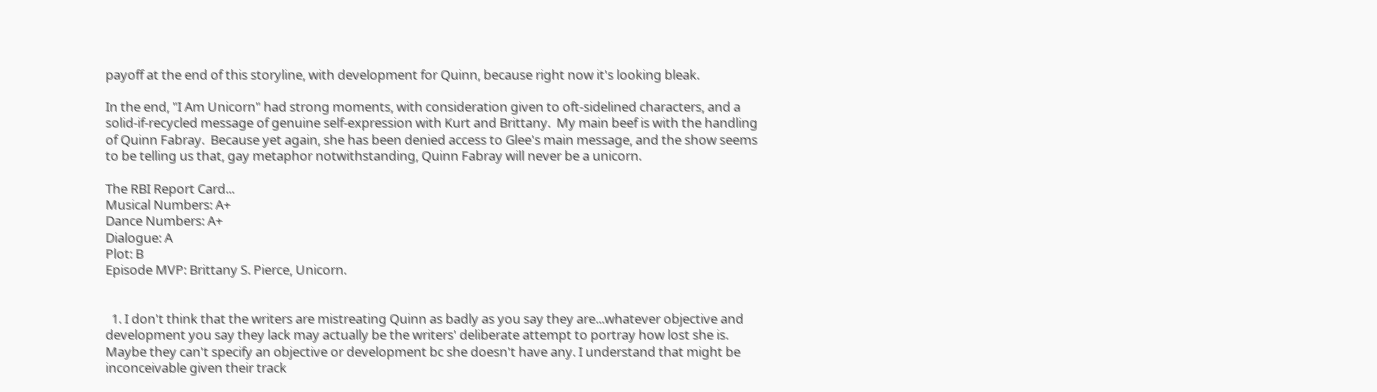payoff at the end of this storyline, with development for Quinn, because right now it's looking bleak.

In the end, "I Am Unicorn" had strong moments, with consideration given to oft-sidelined characters, and a solid-if-recycled message of genuine self-expression with Kurt and Brittany.  My main beef is with the handling of Quinn Fabray.  Because yet again, she has been denied access to Glee's main message, and the show seems to be telling us that, gay metaphor notwithstanding, Quinn Fabray will never be a unicorn.

The RBI Report Card...
Musical Numbers: A+
Dance Numbers: A+
Dialogue: A
Plot: B
Episode MVP: Brittany S. Pierce, Unicorn.


  1. I don't think that the writers are mistreating Quinn as badly as you say they are...whatever objective and development you say they lack may actually be the writers' deliberate attempt to portray how lost she is. Maybe they can't specify an objective or development bc she doesn't have any. I understand that might be inconceivable given their track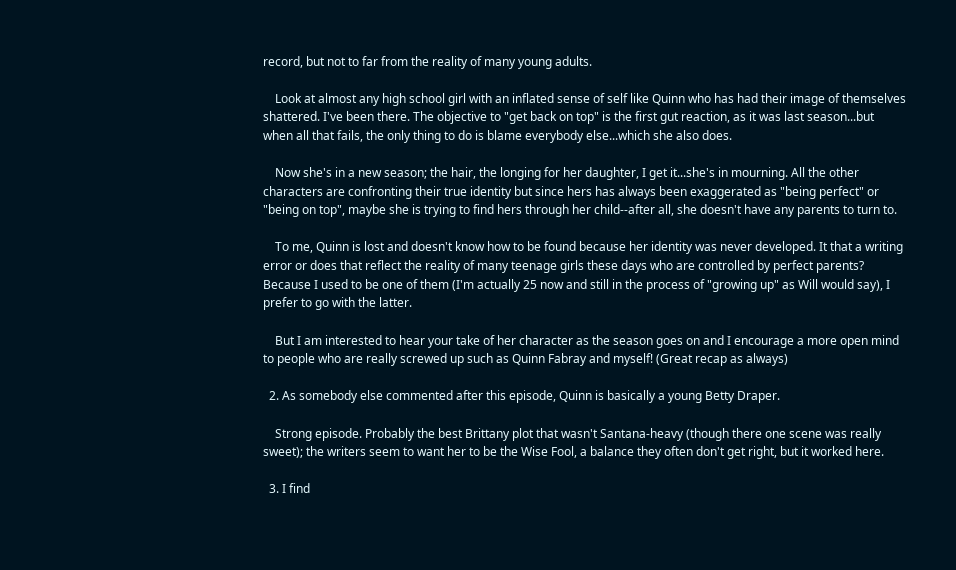record, but not to far from the reality of many young adults.

    Look at almost any high school girl with an inflated sense of self like Quinn who has had their image of themselves shattered. I've been there. The objective to "get back on top" is the first gut reaction, as it was last season...but when all that fails, the only thing to do is blame everybody else...which she also does.

    Now she's in a new season; the hair, the longing for her daughter, I get it...she's in mourning. All the other characters are confronting their true identity but since hers has always been exaggerated as "being perfect" or "being on top", maybe she is trying to find hers through her child--after all, she doesn't have any parents to turn to.

    To me, Quinn is lost and doesn't know how to be found because her identity was never developed. It that a writing error or does that reflect the reality of many teenage girls these days who are controlled by perfect parents? Because I used to be one of them (I'm actually 25 now and still in the process of "growing up" as Will would say), I prefer to go with the latter.

    But I am interested to hear your take of her character as the season goes on and I encourage a more open mind to people who are really screwed up such as Quinn Fabray and myself! (Great recap as always)

  2. As somebody else commented after this episode, Quinn is basically a young Betty Draper.

    Strong episode. Probably the best Brittany plot that wasn't Santana-heavy (though there one scene was really sweet); the writers seem to want her to be the Wise Fool, a balance they often don't get right, but it worked here.

  3. I find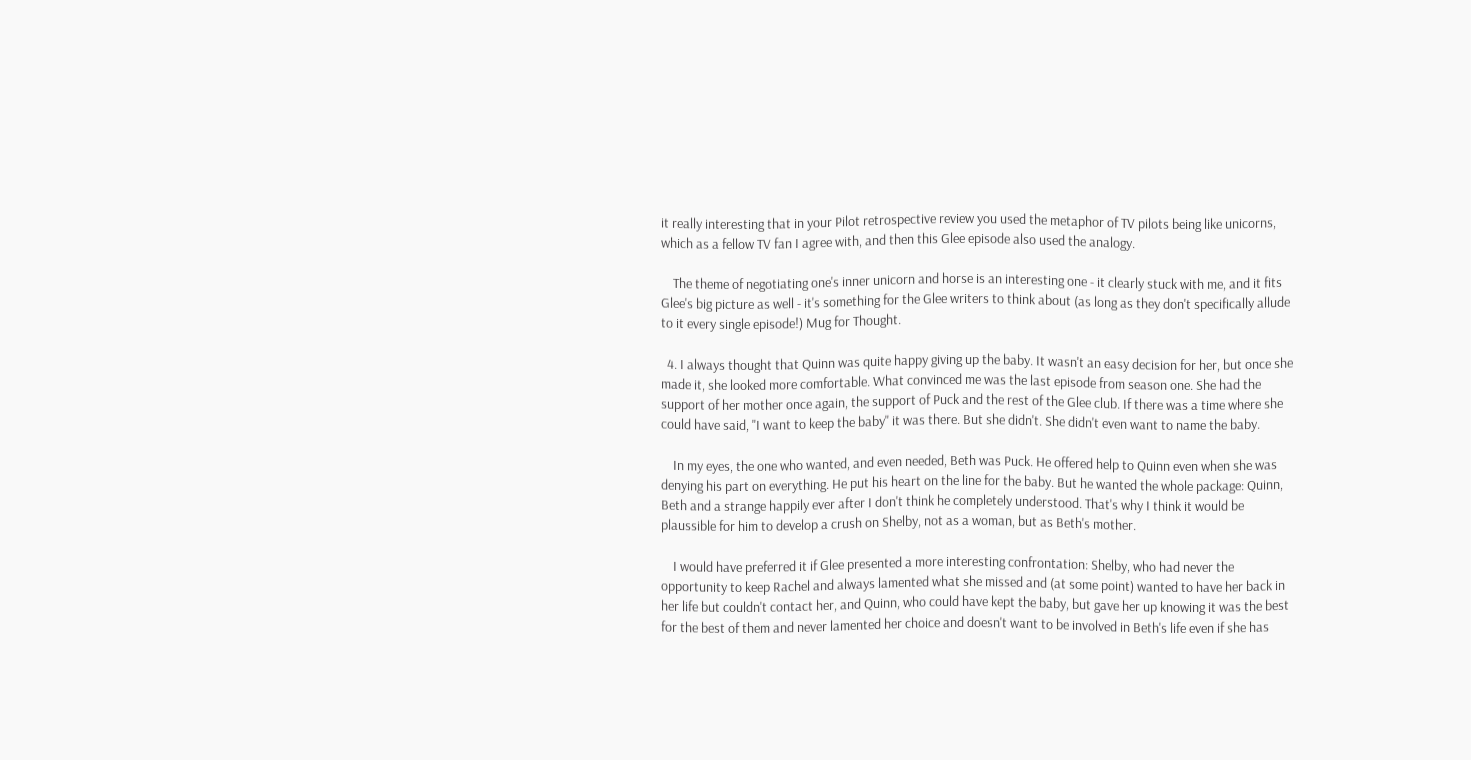it really interesting that in your Pilot retrospective review you used the metaphor of TV pilots being like unicorns, which as a fellow TV fan I agree with, and then this Glee episode also used the analogy.

    The theme of negotiating one's inner unicorn and horse is an interesting one - it clearly stuck with me, and it fits Glee's big picture as well - it's something for the Glee writers to think about (as long as they don't specifically allude to it every single episode!) Mug for Thought.

  4. I always thought that Quinn was quite happy giving up the baby. It wasn't an easy decision for her, but once she made it, she looked more comfortable. What convinced me was the last episode from season one. She had the support of her mother once again, the support of Puck and the rest of the Glee club. If there was a time where she could have said, "I want to keep the baby" it was there. But she didn't. She didn't even want to name the baby.

    In my eyes, the one who wanted, and even needed, Beth was Puck. He offered help to Quinn even when she was denying his part on everything. He put his heart on the line for the baby. But he wanted the whole package: Quinn, Beth and a strange happily ever after I don't think he completely understood. That's why I think it would be plaussible for him to develop a crush on Shelby, not as a woman, but as Beth's mother.

    I would have preferred it if Glee presented a more interesting confrontation: Shelby, who had never the opportunity to keep Rachel and always lamented what she missed and (at some point) wanted to have her back in her life but couldn't contact her, and Quinn, who could have kept the baby, but gave her up knowing it was the best for the best of them and never lamented her choice and doesn't want to be involved in Beth's life even if she has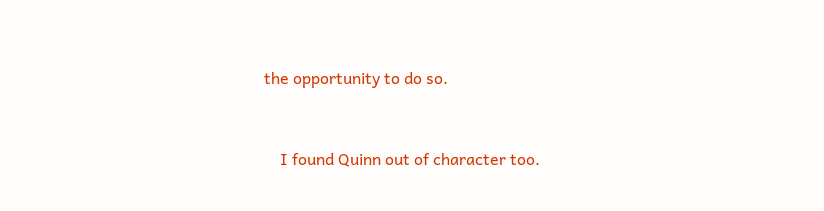the opportunity to do so.


    I found Quinn out of character too.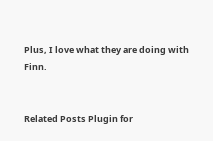Plus, I love what they are doing with Finn.


Related Posts Plugin for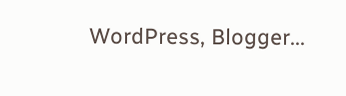WordPress, Blogger...